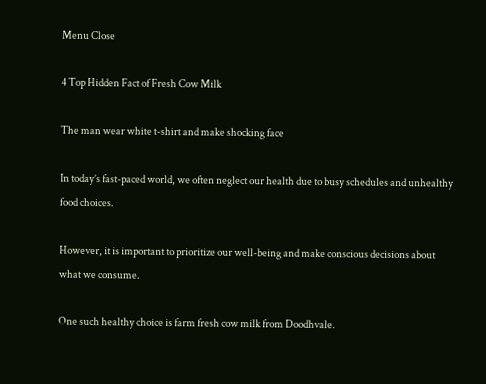Menu Close

4 Top Hidden Fact of Fresh Cow Milk

The man wear white t-shirt and make shocking face

In today’s fast-paced world, we often neglect our health due to busy schedules and unhealthy food choices.

However, it is important to prioritize our well-being and make conscious decisions about what we consume.

One such healthy choice is farm fresh cow milk from Doodhvale.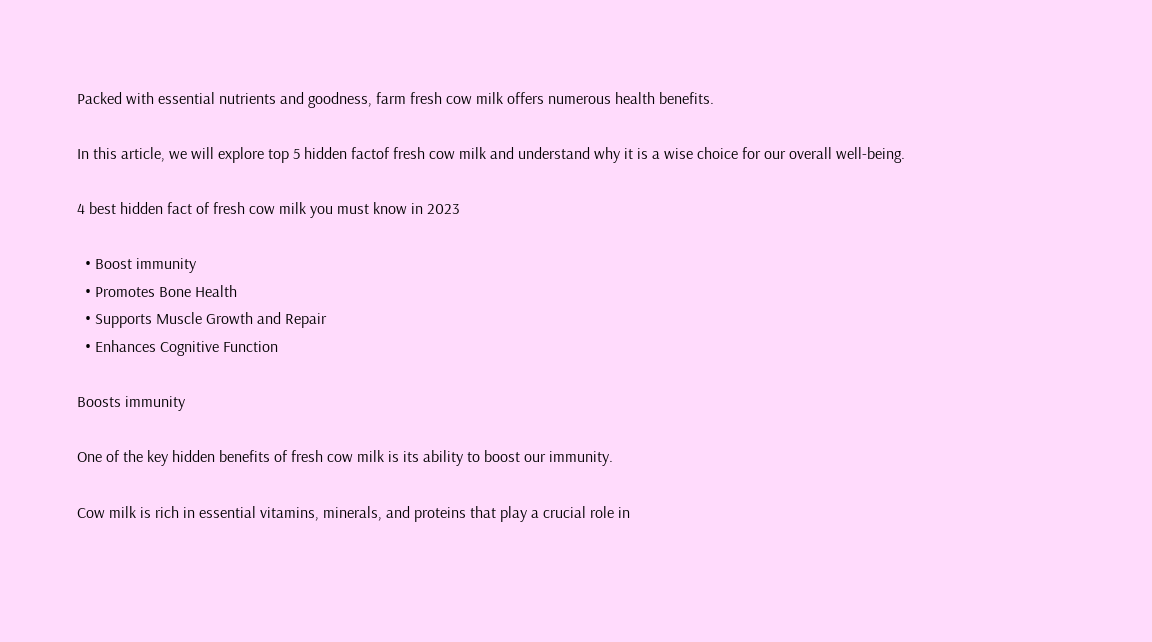Packed with essential nutrients and goodness, farm fresh cow milk offers numerous health benefits.

In this article, we will explore top 5 hidden factof fresh cow milk and understand why it is a wise choice for our overall well-being.

4 best hidden fact of fresh cow milk you must know in 2023

  • Boost immunity
  • Promotes Bone Health
  • Supports Muscle Growth and Repair
  • Enhances Cognitive Function

Boosts immunity

One of the key hidden benefits of fresh cow milk is its ability to boost our immunity.

Cow milk is rich in essential vitamins, minerals, and proteins that play a crucial role in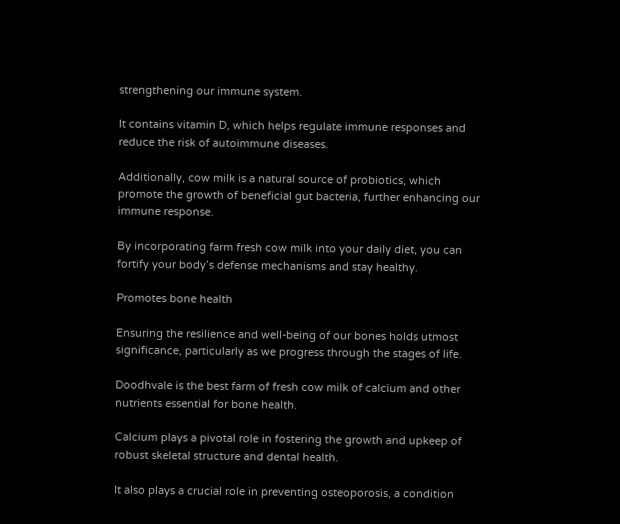strengthening our immune system.

It contains vitamin D, which helps regulate immune responses and reduce the risk of autoimmune diseases.

Additionally, cow milk is a natural source of probiotics, which promote the growth of beneficial gut bacteria, further enhancing our immune response.

By incorporating farm fresh cow milk into your daily diet, you can fortify your body’s defense mechanisms and stay healthy.

Promotes bone health

Ensuring the resilience and well-being of our bones holds utmost significance, particularly as we progress through the stages of life.

Doodhvale is the best farm of fresh cow milk of calcium and other nutrients essential for bone health.

Calcium plays a pivotal role in fostering the growth and upkeep of robust skeletal structure and dental health.

It also plays a crucial role in preventing osteoporosis, a condition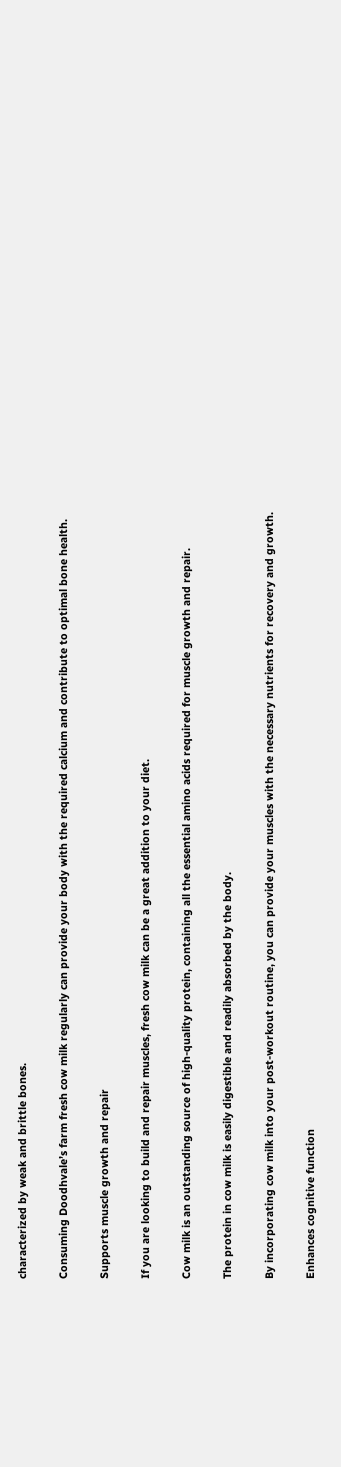characterized by weak and brittle bones.

Consuming Doodhvale’s farm fresh cow milk regularly can provide your body with the required calcium and contribute to optimal bone health.

Supports muscle growth and repair

If you are looking to build and repair muscles, fresh cow milk can be a great addition to your diet.

Cow milk is an outstanding source of high-quality protein, containing all the essential amino acids required for muscle growth and repair.

The protein in cow milk is easily digestible and readily absorbed by the body.

By incorporating cow milk into your post-workout routine, you can provide your muscles with the necessary nutrients for recovery and growth.

Enhances cognitive function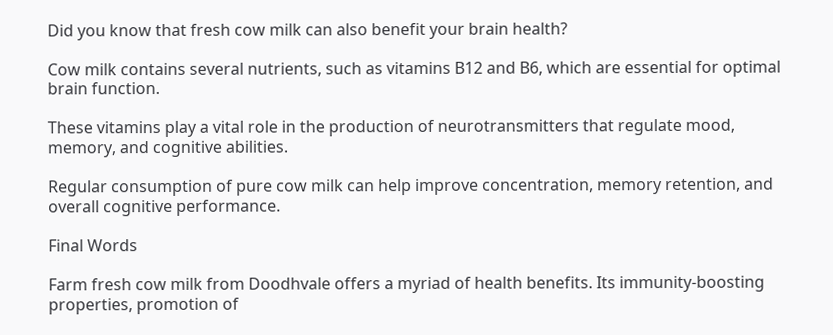Did you know that fresh cow milk can also benefit your brain health?

Cow milk contains several nutrients, such as vitamins B12 and B6, which are essential for optimal brain function.

These vitamins play a vital role in the production of neurotransmitters that regulate mood, memory, and cognitive abilities.

Regular consumption of pure cow milk can help improve concentration, memory retention, and overall cognitive performance.

Final Words

Farm fresh cow milk from Doodhvale offers a myriad of health benefits. Its immunity-boosting properties, promotion of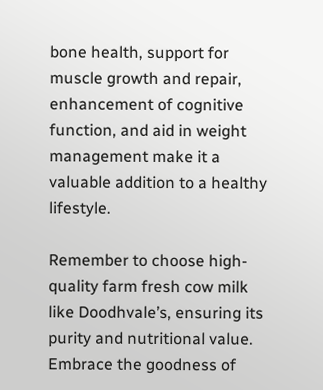bone health, support for muscle growth and repair, enhancement of cognitive function, and aid in weight management make it a valuable addition to a healthy lifestyle.

Remember to choose high-quality farm fresh cow milk like Doodhvale’s, ensuring its purity and nutritional value. Embrace the goodness of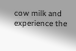cow milk and experience the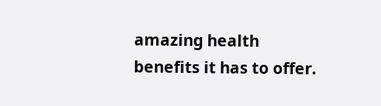amazing health benefits it has to offer.